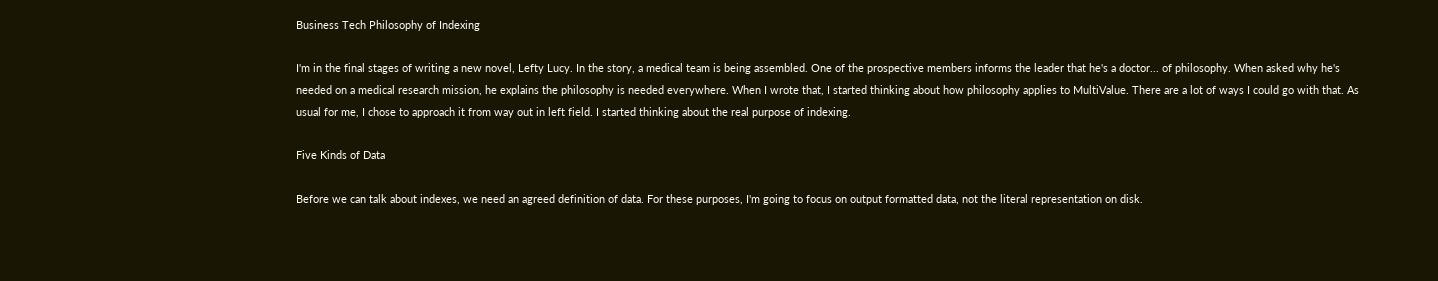Business Tech Philosophy of Indexing

I'm in the final stages of writing a new novel, Lefty Lucy. In the story, a medical team is being assembled. One of the prospective members informs the leader that he's a doctor... of philosophy. When asked why he's needed on a medical research mission, he explains the philosophy is needed everywhere. When I wrote that, I started thinking about how philosophy applies to MultiValue. There are a lot of ways I could go with that. As usual for me, I chose to approach it from way out in left field. I started thinking about the real purpose of indexing.

Five Kinds of Data

Before we can talk about indexes, we need an agreed definition of data. For these purposes, I'm going to focus on output formatted data, not the literal representation on disk.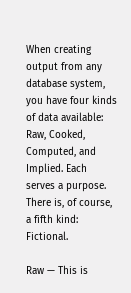When creating output from any database system, you have four kinds of data available: Raw, Cooked, Computed, and Implied. Each serves a purpose. There is, of course, a fifth kind: Fictional.

Raw — This is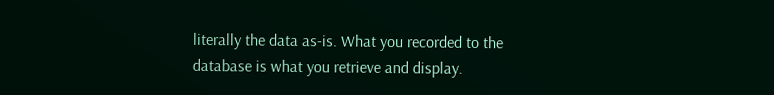literally the data as-is. What you recorded to the database is what you retrieve and display.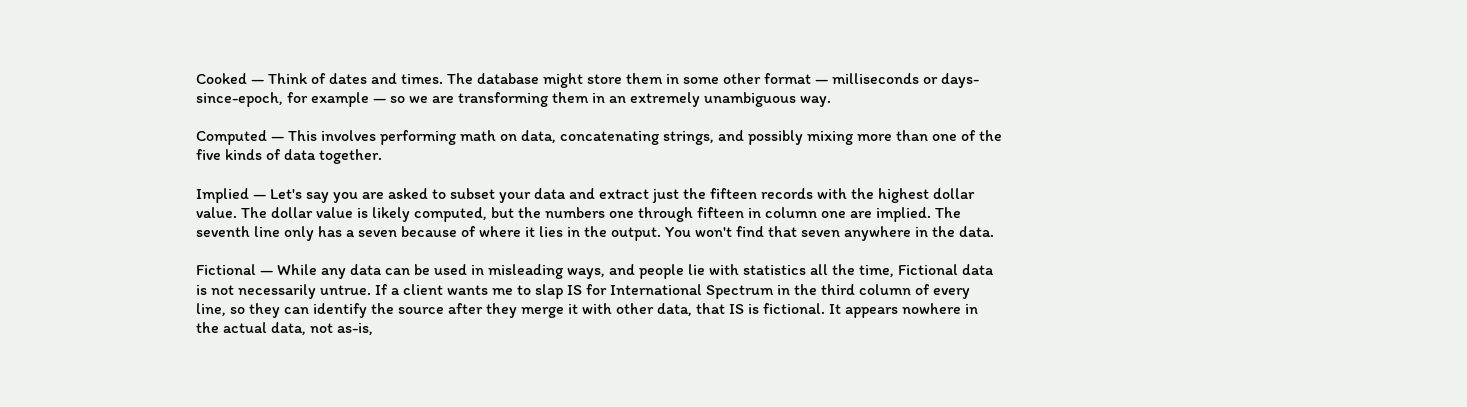Cooked — Think of dates and times. The database might store them in some other format — milliseconds or days-since-epoch, for example — so we are transforming them in an extremely unambiguous way.

Computed — This involves performing math on data, concatenating strings, and possibly mixing more than one of the five kinds of data together.

Implied — Let's say you are asked to subset your data and extract just the fifteen records with the highest dollar value. The dollar value is likely computed, but the numbers one through fifteen in column one are implied. The seventh line only has a seven because of where it lies in the output. You won't find that seven anywhere in the data.

Fictional — While any data can be used in misleading ways, and people lie with statistics all the time, Fictional data is not necessarily untrue. If a client wants me to slap IS for International Spectrum in the third column of every line, so they can identify the source after they merge it with other data, that IS is fictional. It appears nowhere in the actual data, not as-is,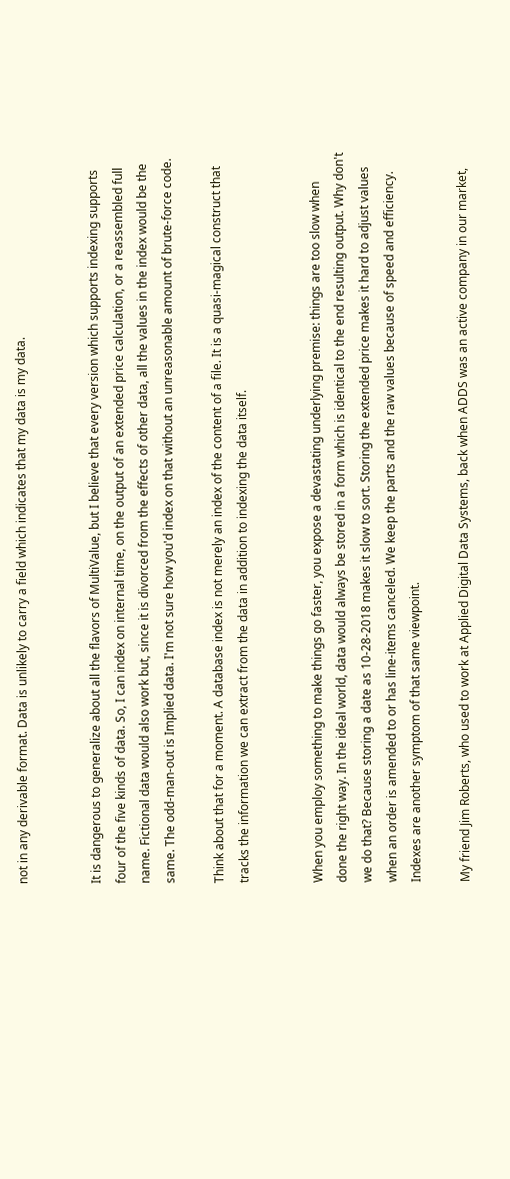not in any derivable format. Data is unlikely to carry a field which indicates that my data is my data.


It is dangerous to generalize about all the flavors of MultiValue, but I believe that every version which supports indexing supports four of the five kinds of data. So, I can index on internal time, on the output of an extended price calculation, or a reassembled full name. Fictional data would also work but, since it is divorced from the effects of other data, all the values in the index would be the same. The odd-man-out is Implied data. I'm not sure how you'd index on that without an unreasonable amount of brute-force code.

Think about that for a moment. A database index is not merely an index of the content of a file. It is a quasi-magical construct that tracks the information we can extract from the data in addition to indexing the data itself.


When you employ something to make things go faster, you expose a devastating underlying premise: things are too slow when done the right way. In the ideal world, data would always be stored in a form which is identical to the end resulting output. Why don't we do that? Because storing a date as 10-28-2018 makes it slow to sort. Storing the extended price makes it hard to adjust values when an order is amended to or has line-items canceled. We keep the parts and the raw values because of speed and efficiency. Indexes are another symptom of that same viewpoint.

My friend Jim Roberts, who used to work at Applied Digital Data Systems, back when ADDS was an active company in our market,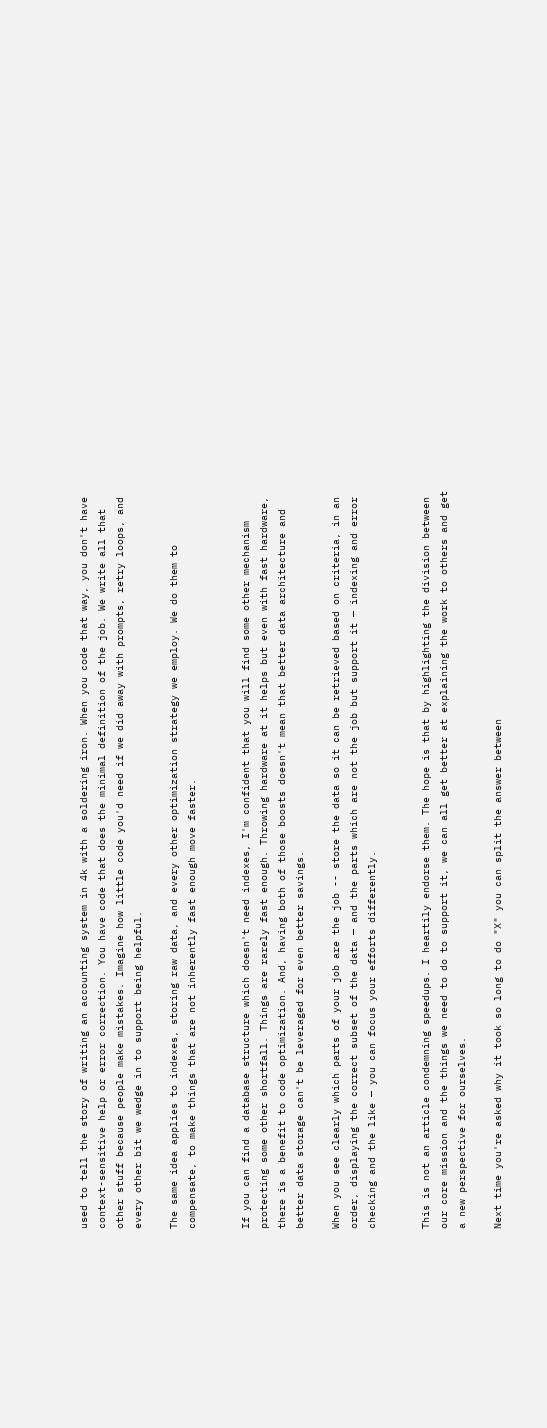used to tell the story of writing an accounting system in 4k with a soldering iron. When you code that way, you don't have context-sensitive help or error correction. You have code that does the minimal definition of the job. We write all that other stuff because people make mistakes. Imagine how little code you'd need if we did away with prompts, retry loops, and every other bit we wedge in to support being helpful.

The same idea applies to indexes, storing raw data, and every other optimization strategy we employ. We do them to compensate, to make things that are not inherently fast enough move faster.


If you can find a database structure which doesn't need indexes, I'm confident that you will find some other mechanism protecting some other shortfall. Things are rarely fast enough. Throwing hardware at it helps but even with fast hardware, there is a benefit to code optimization. And, having both of those boosts doesn't mean that better data architecture and better data storage can't be leveraged for even better savings.

When you see clearly which parts of your job are the job -- store the data so it can be retrieved based on criteria, in an order, displaying the correct subset of the data — and the parts which are not the job but support it — indexing and error checking and the like — you can focus your efforts differently.


This is not an article condemning speedups. I heartily endorse them. The hope is that by highlighting the division between our core mission and the things we need to do to support it, we can all get better at explaining the work to others and get a new perspective for ourselves.

Next time you're asked why it took so long to do "X" you can split the answer between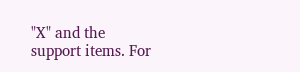"X" and the support items. For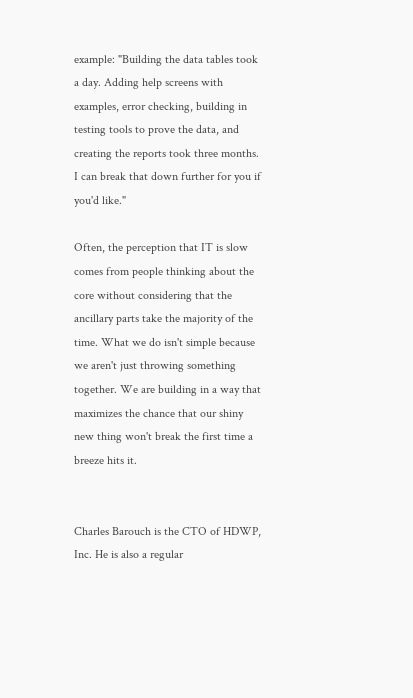example: "Building the data tables took a day. Adding help screens with examples, error checking, building in testing tools to prove the data, and creating the reports took three months. I can break that down further for you if you'd like."

Often, the perception that IT is slow comes from people thinking about the core without considering that the ancillary parts take the majority of the time. What we do isn't simple because we aren't just throwing something together. We are building in a way that maximizes the chance that our shiny new thing won't break the first time a breeze hits it.


Charles Barouch is the CTO of HDWP, Inc. He is also a regular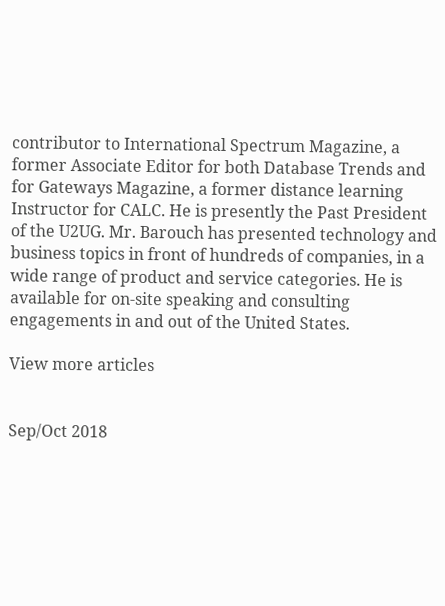contributor to International Spectrum Magazine, a former Associate Editor for both Database Trends and for Gateways Magazine, a former distance learning Instructor for CALC. He is presently the Past President of the U2UG. Mr. Barouch has presented technology and business topics in front of hundreds of companies, in a wide range of product and service categories. He is available for on-site speaking and consulting engagements in and out of the United States.

View more articles


Sep/Oct 2018